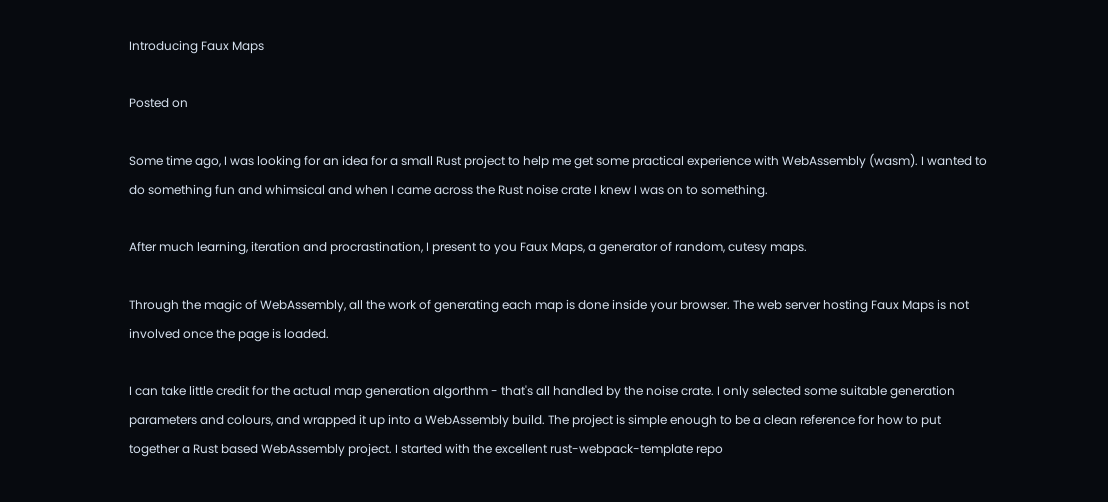Introducing Faux Maps

Posted on

Some time ago, I was looking for an idea for a small Rust project to help me get some practical experience with WebAssembly (wasm). I wanted to do something fun and whimsical and when I came across the Rust noise crate I knew I was on to something.

After much learning, iteration and procrastination, I present to you Faux Maps, a generator of random, cutesy maps.

Through the magic of WebAssembly, all the work of generating each map is done inside your browser. The web server hosting Faux Maps is not involved once the page is loaded.

I can take little credit for the actual map generation algorthm - that's all handled by the noise crate. I only selected some suitable generation parameters and colours, and wrapped it up into a WebAssembly build. The project is simple enough to be a clean reference for how to put together a Rust based WebAssembly project. I started with the excellent rust-webpack-template repo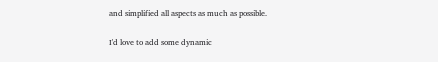and simplified all aspects as much as possible.

I'd love to add some dynamic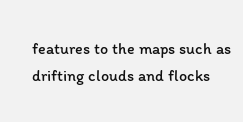features to the maps such as drifting clouds and flocks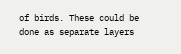of birds. These could be done as separate layers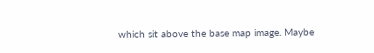which sit above the base map image. Maybe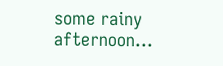some rainy afternoon...